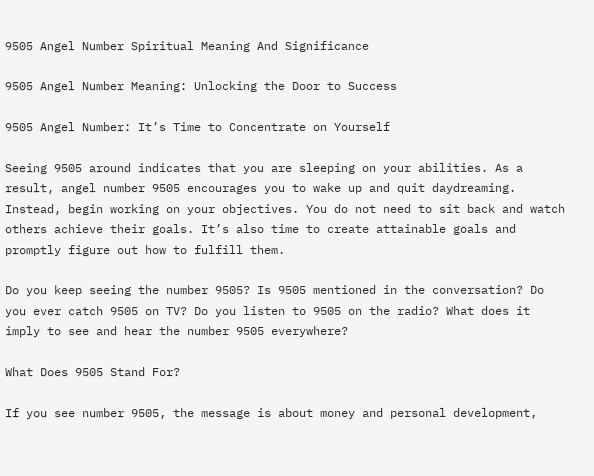9505 Angel Number Spiritual Meaning And Significance

9505 Angel Number Meaning: Unlocking the Door to Success

9505 Angel Number: It’s Time to Concentrate on Yourself

Seeing 9505 around indicates that you are sleeping on your abilities. As a result, angel number 9505 encourages you to wake up and quit daydreaming. Instead, begin working on your objectives. You do not need to sit back and watch others achieve their goals. It’s also time to create attainable goals and promptly figure out how to fulfill them.

Do you keep seeing the number 9505? Is 9505 mentioned in the conversation? Do you ever catch 9505 on TV? Do you listen to 9505 on the radio? What does it imply to see and hear the number 9505 everywhere?

What Does 9505 Stand For?

If you see number 9505, the message is about money and personal development,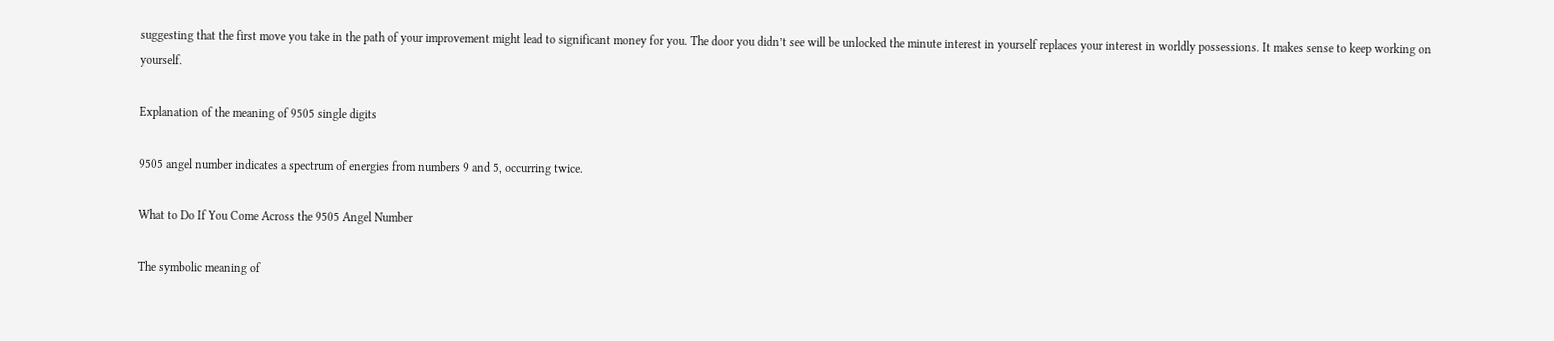suggesting that the first move you take in the path of your improvement might lead to significant money for you. The door you didn’t see will be unlocked the minute interest in yourself replaces your interest in worldly possessions. It makes sense to keep working on yourself.

Explanation of the meaning of 9505 single digits

9505 angel number indicates a spectrum of energies from numbers 9 and 5, occurring twice.

What to Do If You Come Across the 9505 Angel Number

The symbolic meaning of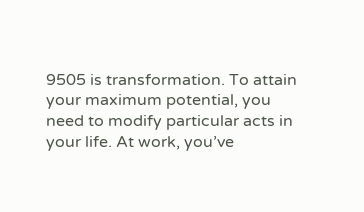9505 is transformation. To attain your maximum potential, you need to modify particular acts in your life. At work, you’ve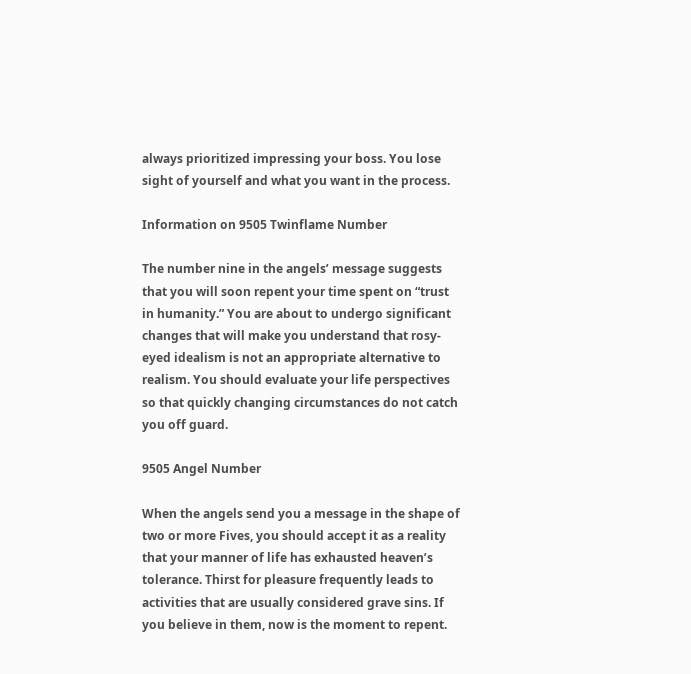always prioritized impressing your boss. You lose sight of yourself and what you want in the process.

Information on 9505 Twinflame Number

The number nine in the angels’ message suggests that you will soon repent your time spent on “trust in humanity.” You are about to undergo significant changes that will make you understand that rosy-eyed idealism is not an appropriate alternative to realism. You should evaluate your life perspectives so that quickly changing circumstances do not catch you off guard.

9505 Angel Number

When the angels send you a message in the shape of two or more Fives, you should accept it as a reality that your manner of life has exhausted heaven’s tolerance. Thirst for pleasure frequently leads to activities that are usually considered grave sins. If you believe in them, now is the moment to repent.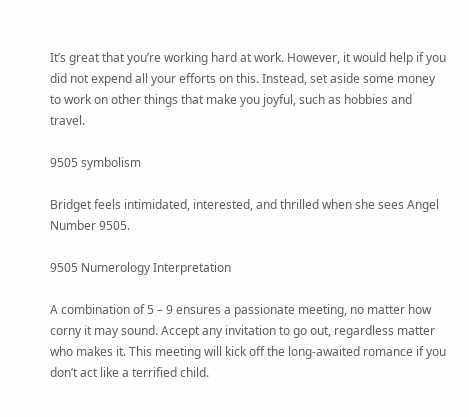It’s great that you’re working hard at work. However, it would help if you did not expend all your efforts on this. Instead, set aside some money to work on other things that make you joyful, such as hobbies and travel.

9505 symbolism

Bridget feels intimidated, interested, and thrilled when she sees Angel Number 9505.

9505 Numerology Interpretation

A combination of 5 – 9 ensures a passionate meeting, no matter how corny it may sound. Accept any invitation to go out, regardless matter who makes it. This meeting will kick off the long-awaited romance if you don’t act like a terrified child.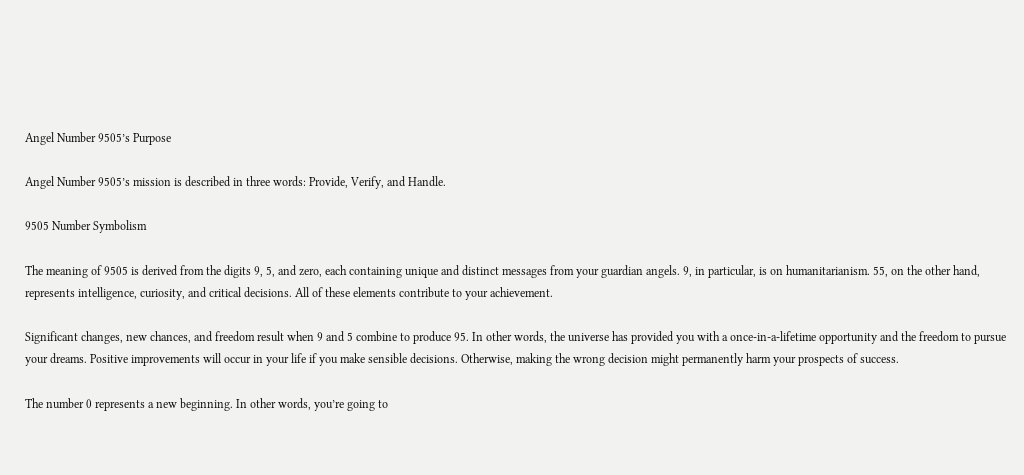Angel Number 9505’s Purpose

Angel Number 9505’s mission is described in three words: Provide, Verify, and Handle.

9505 Number Symbolism

The meaning of 9505 is derived from the digits 9, 5, and zero, each containing unique and distinct messages from your guardian angels. 9, in particular, is on humanitarianism. 55, on the other hand, represents intelligence, curiosity, and critical decisions. All of these elements contribute to your achievement.

Significant changes, new chances, and freedom result when 9 and 5 combine to produce 95. In other words, the universe has provided you with a once-in-a-lifetime opportunity and the freedom to pursue your dreams. Positive improvements will occur in your life if you make sensible decisions. Otherwise, making the wrong decision might permanently harm your prospects of success.

The number 0 represents a new beginning. In other words, you’re going to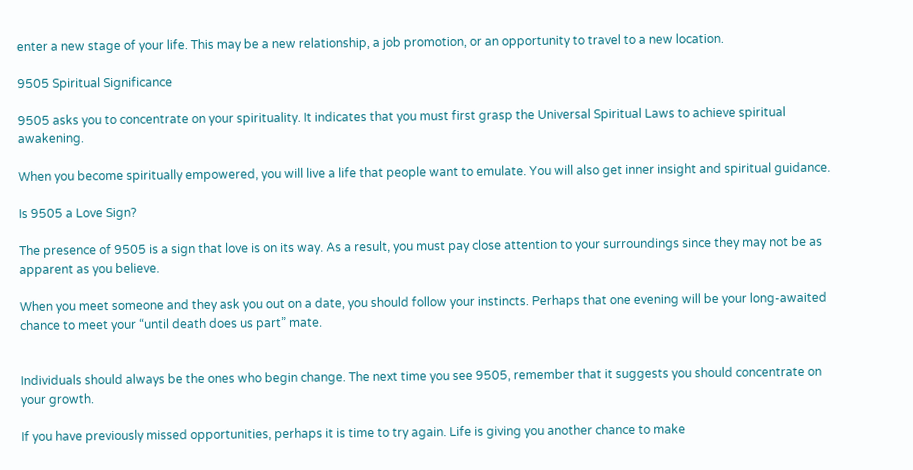enter a new stage of your life. This may be a new relationship, a job promotion, or an opportunity to travel to a new location.

9505 Spiritual Significance

9505 asks you to concentrate on your spirituality. It indicates that you must first grasp the Universal Spiritual Laws to achieve spiritual awakening.

When you become spiritually empowered, you will live a life that people want to emulate. You will also get inner insight and spiritual guidance.

Is 9505 a Love Sign?

The presence of 9505 is a sign that love is on its way. As a result, you must pay close attention to your surroundings since they may not be as apparent as you believe.

When you meet someone and they ask you out on a date, you should follow your instincts. Perhaps that one evening will be your long-awaited chance to meet your “until death does us part” mate.


Individuals should always be the ones who begin change. The next time you see 9505, remember that it suggests you should concentrate on your growth.

If you have previously missed opportunities, perhaps it is time to try again. Life is giving you another chance to make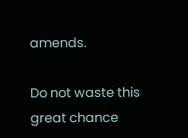amends.

Do not waste this great chance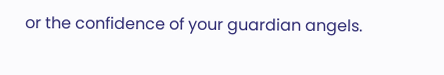or the confidence of your guardian angels.